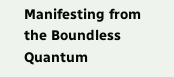Manifesting from the Boundless Quantum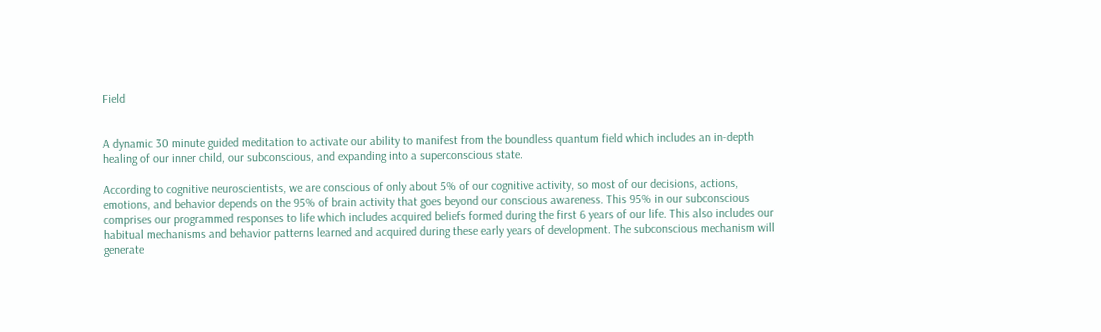Field


A dynamic 30 minute guided meditation to activate our ability to manifest from the boundless quantum field which includes an in-depth healing of our inner child, our subconscious, and expanding into a superconscious state.

According to cognitive neuroscientists, we are conscious of only about 5% of our cognitive activity, so most of our decisions, actions, emotions, and behavior depends on the 95% of brain activity that goes beyond our conscious awareness. This 95% in our subconscious comprises our programmed responses to life which includes acquired beliefs formed during the first 6 years of our life. This also includes our habitual mechanisms and behavior patterns learned and acquired during these early years of development. The subconscious mechanism will generate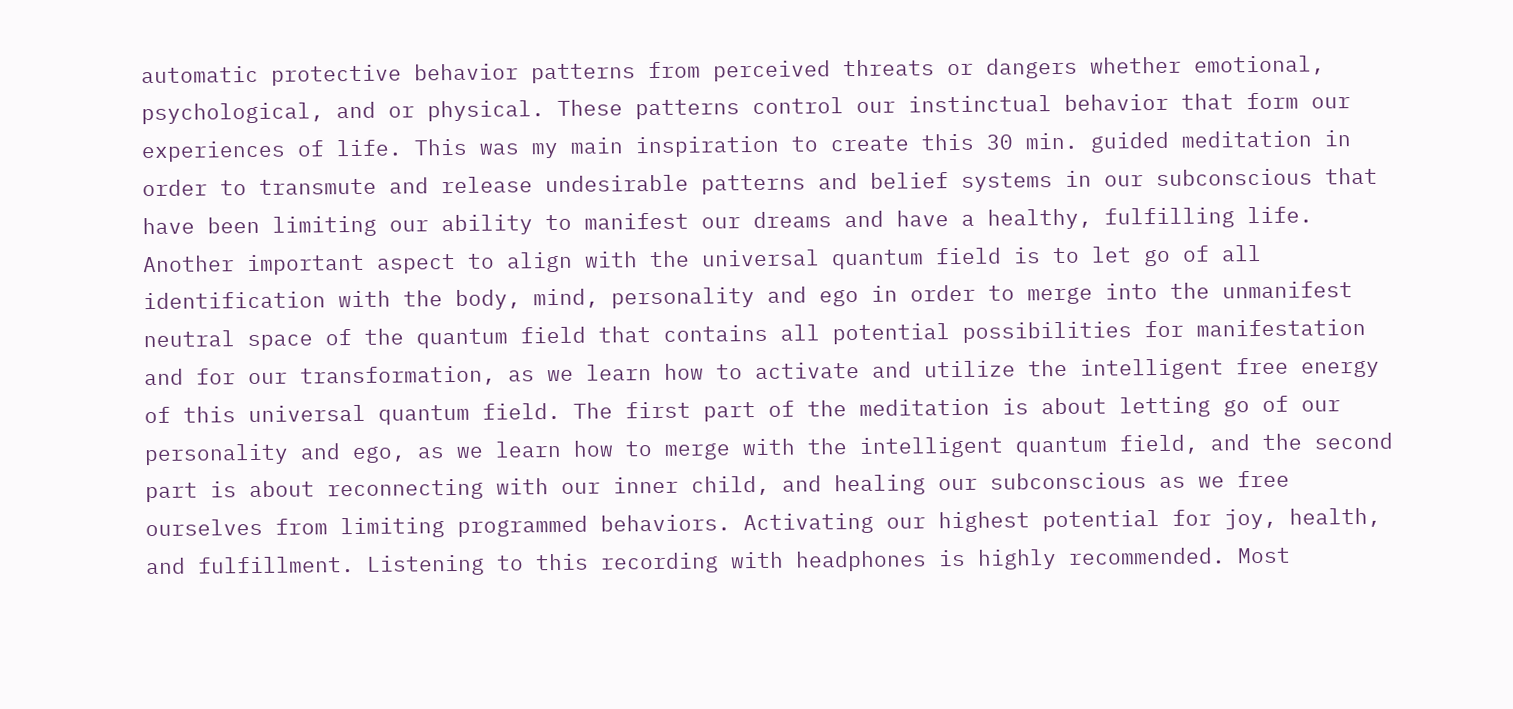automatic protective behavior patterns from perceived threats or dangers whether emotional, psychological, and or physical. These patterns control our instinctual behavior that form our experiences of life. This was my main inspiration to create this 30 min. guided meditation in order to transmute and release undesirable patterns and belief systems in our subconscious that have been limiting our ability to manifest our dreams and have a healthy, fulfilling life. Another important aspect to align with the universal quantum field is to let go of all identification with the body, mind, personality and ego in order to merge into the unmanifest neutral space of the quantum field that contains all potential possibilities for manifestation and for our transformation, as we learn how to activate and utilize the intelligent free energy of this universal quantum field. The first part of the meditation is about letting go of our personality and ego, as we learn how to merge with the intelligent quantum field, and the second part is about reconnecting with our inner child, and healing our subconscious as we free ourselves from limiting programmed behaviors. Activating our highest potential for joy, health, and fulfillment. Listening to this recording with headphones is highly recommended. Most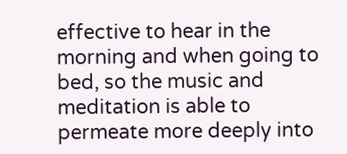effective to hear in the morning and when going to bed, so the music and meditation is able to permeate more deeply into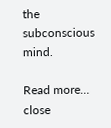the subconscious mind.

Read more… close